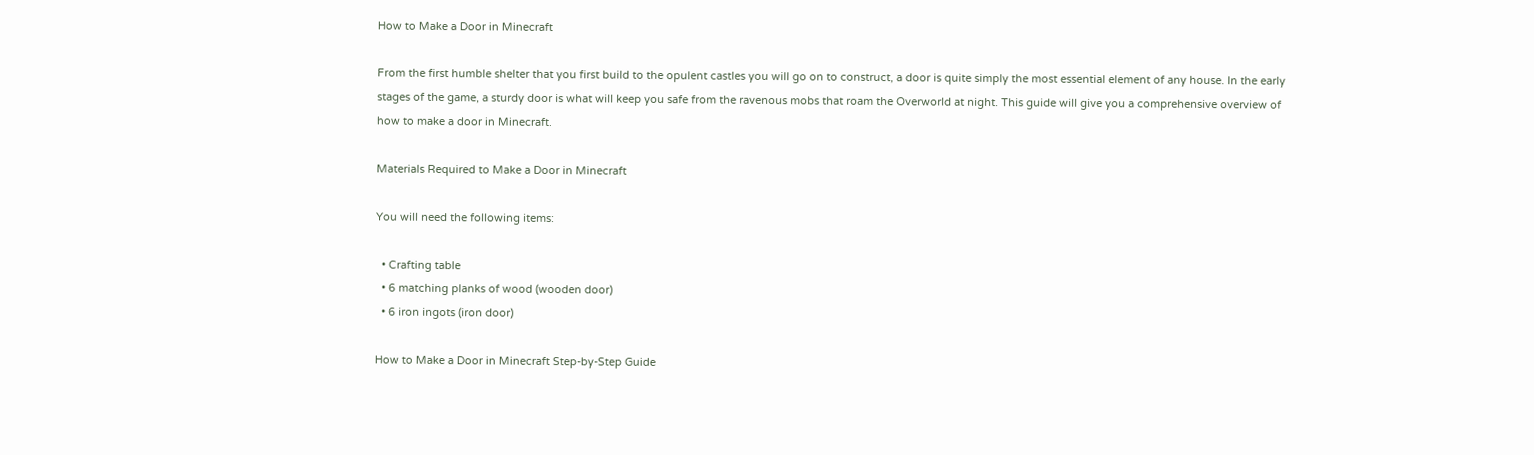How to Make a Door in Minecraft

From the first humble shelter that you first build to the opulent castles you will go on to construct, a door is quite simply the most essential element of any house. In the early stages of the game, a sturdy door is what will keep you safe from the ravenous mobs that roam the Overworld at night. This guide will give you a comprehensive overview of how to make a door in Minecraft.

Materials Required to Make a Door in Minecraft

You will need the following items:

  • Crafting table
  • 6 matching planks of wood (wooden door)
  • 6 iron ingots (iron door)

How to Make a Door in Minecraft Step-by-Step Guide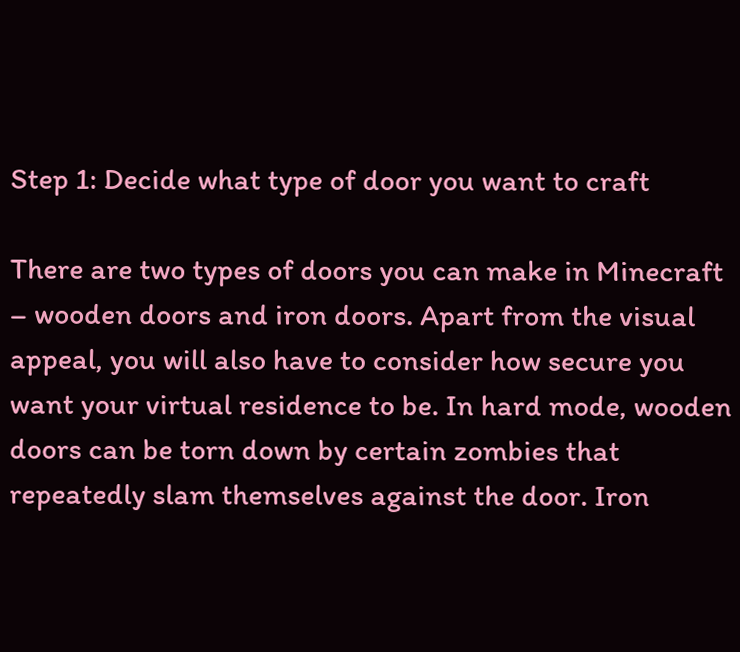Step 1: Decide what type of door you want to craft

There are two types of doors you can make in Minecraft – wooden doors and iron doors. Apart from the visual appeal, you will also have to consider how secure you want your virtual residence to be. In hard mode, wooden doors can be torn down by certain zombies that repeatedly slam themselves against the door. Iron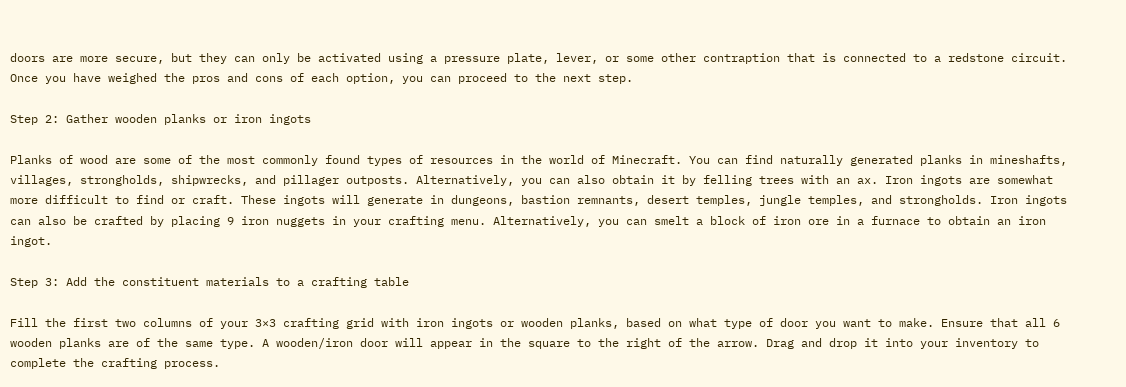doors are more secure, but they can only be activated using a pressure plate, lever, or some other contraption that is connected to a redstone circuit. Once you have weighed the pros and cons of each option, you can proceed to the next step.

Step 2: Gather wooden planks or iron ingots

Planks of wood are some of the most commonly found types of resources in the world of Minecraft. You can find naturally generated planks in mineshafts, villages, strongholds, shipwrecks, and pillager outposts. Alternatively, you can also obtain it by felling trees with an ax. Iron ingots are somewhat more difficult to find or craft. These ingots will generate in dungeons, bastion remnants, desert temples, jungle temples, and strongholds. Iron ingots can also be crafted by placing 9 iron nuggets in your crafting menu. Alternatively, you can smelt a block of iron ore in a furnace to obtain an iron ingot.

Step 3: Add the constituent materials to a crafting table

Fill the first two columns of your 3×3 crafting grid with iron ingots or wooden planks, based on what type of door you want to make. Ensure that all 6 wooden planks are of the same type. A wooden/iron door will appear in the square to the right of the arrow. Drag and drop it into your inventory to complete the crafting process.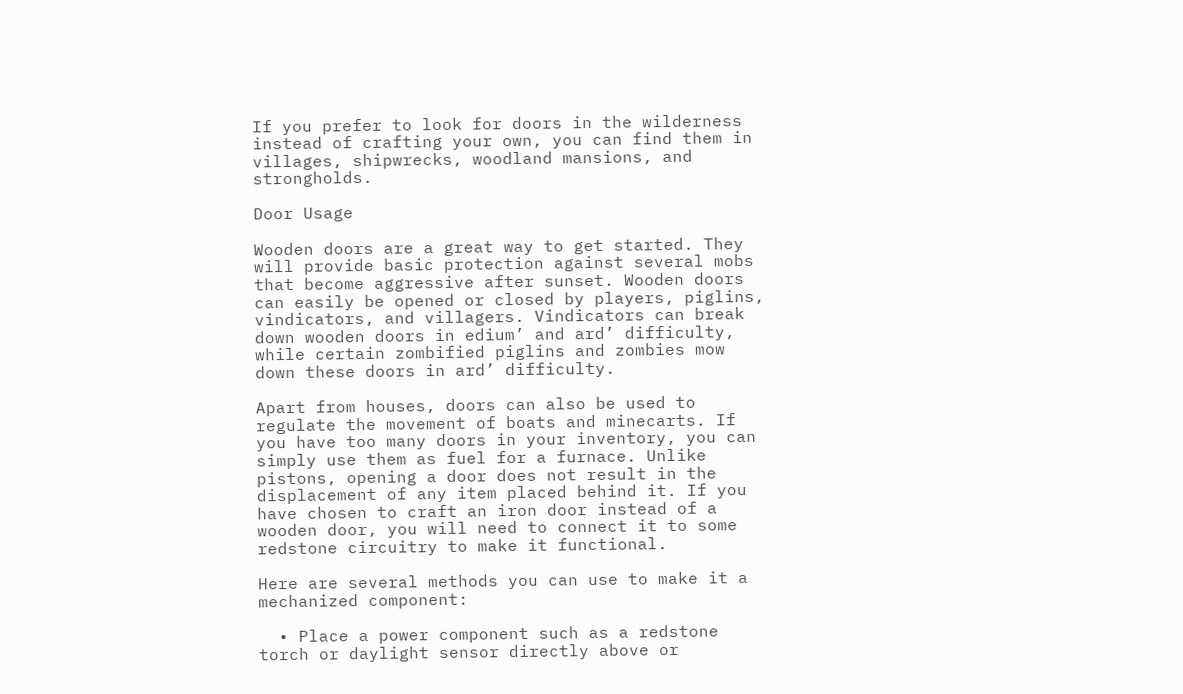If you prefer to look for doors in the wilderness instead of crafting your own, you can find them in villages, shipwrecks, woodland mansions, and strongholds.

Door Usage

Wooden doors are a great way to get started. They will provide basic protection against several mobs that become aggressive after sunset. Wooden doors can easily be opened or closed by players, piglins, vindicators, and villagers. Vindicators can break down wooden doors in edium’ and ard’ difficulty, while certain zombified piglins and zombies mow down these doors in ard’ difficulty.

Apart from houses, doors can also be used to regulate the movement of boats and minecarts. If you have too many doors in your inventory, you can simply use them as fuel for a furnace. Unlike pistons, opening a door does not result in the displacement of any item placed behind it. If you have chosen to craft an iron door instead of a wooden door, you will need to connect it to some redstone circuitry to make it functional.

Here are several methods you can use to make it a mechanized component:

  • Place a power component such as a redstone torch or daylight sensor directly above or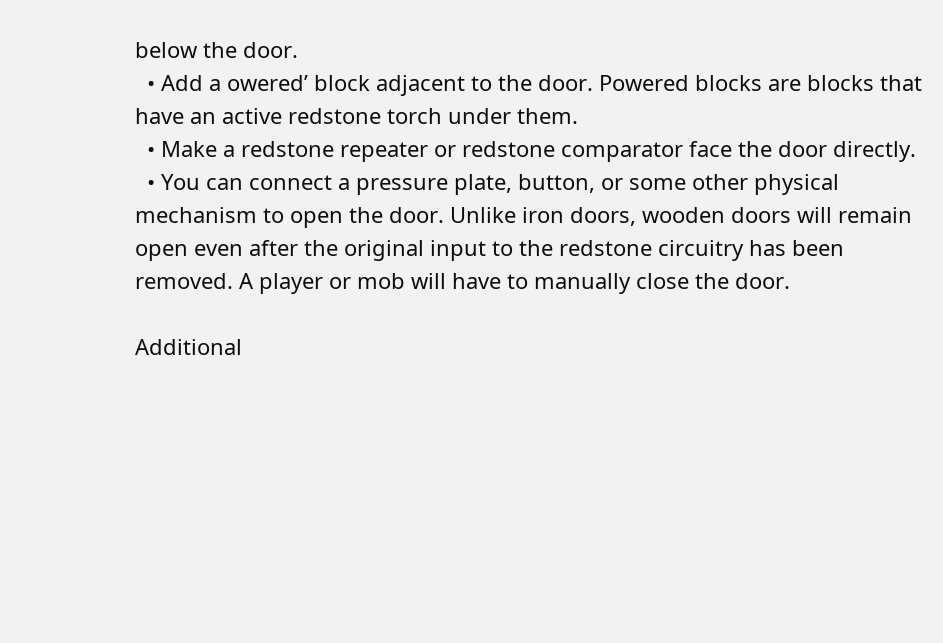below the door.
  • Add a owered’ block adjacent to the door. Powered blocks are blocks that have an active redstone torch under them.
  • Make a redstone repeater or redstone comparator face the door directly.
  • You can connect a pressure plate, button, or some other physical mechanism to open the door. Unlike iron doors, wooden doors will remain open even after the original input to the redstone circuitry has been removed. A player or mob will have to manually close the door.

Additional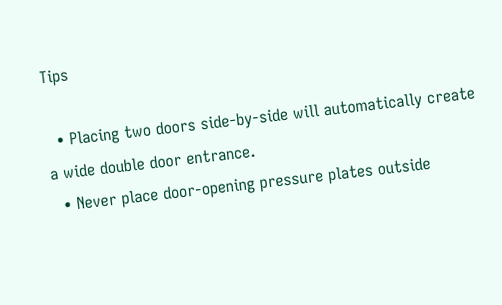Tips

  • Placing two doors side-by-side will automatically create a wide double door entrance.
  • Never place door-opening pressure plates outside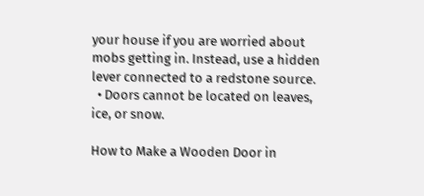your house if you are worried about mobs getting in. Instead, use a hidden lever connected to a redstone source.
  • Doors cannot be located on leaves, ice, or snow.

How to Make a Wooden Door in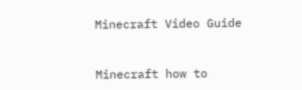Minecraft Video Guide


Minecraft how to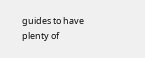guides to have plenty of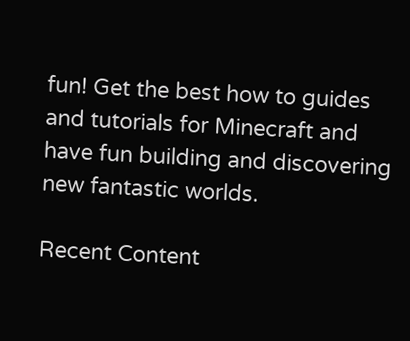fun! Get the best how to guides and tutorials for Minecraft and have fun building and discovering new fantastic worlds.

Recent Content